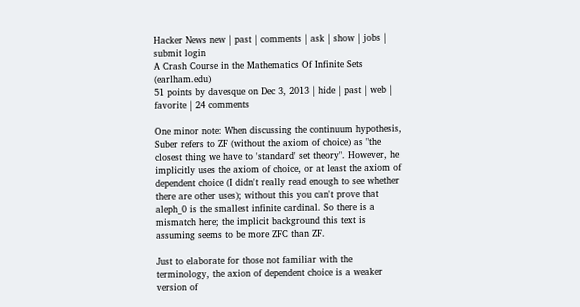Hacker News new | past | comments | ask | show | jobs | submit login
A Crash Course in the Mathematics Of Infinite Sets (earlham.edu)
51 points by davesque on Dec 3, 2013 | hide | past | web | favorite | 24 comments

One minor note: When discussing the continuum hypothesis, Suber refers to ZF (without the axiom of choice) as "the closest thing we have to 'standard' set theory". However, he implicitly uses the axiom of choice, or at least the axiom of dependent choice (I didn't really read enough to see whether there are other uses); without this you can't prove that aleph_0 is the smallest infinite cardinal. So there is a mismatch here; the implicit background this text is assuming seems to be more ZFC than ZF.

Just to elaborate for those not familiar with the terminology, the axion of dependent choice is a weaker version of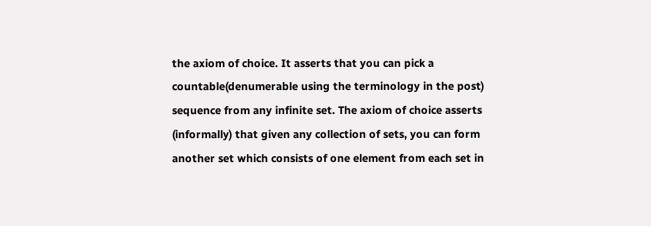the axiom of choice. It asserts that you can pick a countable(denumerable using the terminology in the post) sequence from any infinite set. The axiom of choice asserts (informally) that given any collection of sets, you can form another set which consists of one element from each set in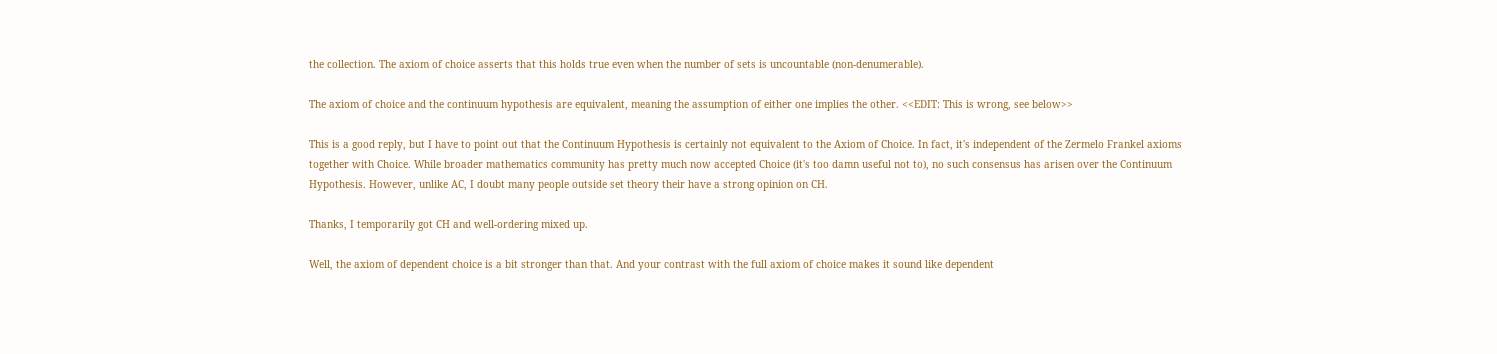the collection. The axiom of choice asserts that this holds true even when the number of sets is uncountable (non-denumerable).

The axiom of choice and the continuum hypothesis are equivalent, meaning the assumption of either one implies the other. <<EDIT: This is wrong, see below>>

This is a good reply, but I have to point out that the Continuum Hypothesis is certainly not equivalent to the Axiom of Choice. In fact, it's independent of the Zermelo Frankel axioms together with Choice. While broader mathematics community has pretty much now accepted Choice (it's too damn useful not to), no such consensus has arisen over the Continuum Hypothesis. However, unlike AC, I doubt many people outside set theory their have a strong opinion on CH.

Thanks, I temporarily got CH and well-ordering mixed up.

Well, the axiom of dependent choice is a bit stronger than that. And your contrast with the full axiom of choice makes it sound like dependent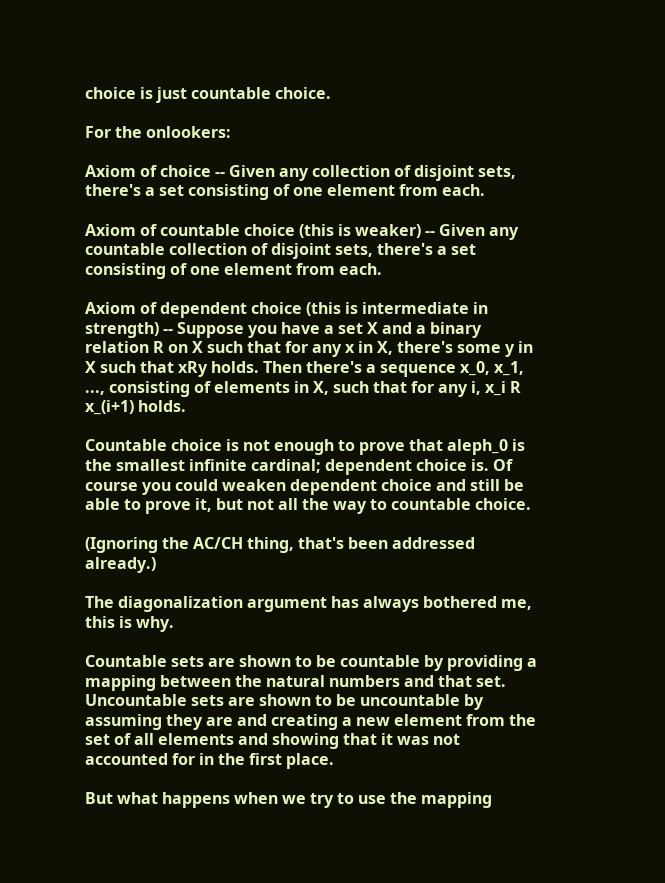choice is just countable choice.

For the onlookers:

Axiom of choice -- Given any collection of disjoint sets, there's a set consisting of one element from each.

Axiom of countable choice (this is weaker) -- Given any countable collection of disjoint sets, there's a set consisting of one element from each.

Axiom of dependent choice (this is intermediate in strength) -- Suppose you have a set X and a binary relation R on X such that for any x in X, there's some y in X such that xRy holds. Then there's a sequence x_0, x_1, ..., consisting of elements in X, such that for any i, x_i R x_(i+1) holds.

Countable choice is not enough to prove that aleph_0 is the smallest infinite cardinal; dependent choice is. Of course you could weaken dependent choice and still be able to prove it, but not all the way to countable choice.

(Ignoring the AC/CH thing, that's been addressed already.)

The diagonalization argument has always bothered me, this is why.

Countable sets are shown to be countable by providing a mapping between the natural numbers and that set. Uncountable sets are shown to be uncountable by assuming they are and creating a new element from the set of all elements and showing that it was not accounted for in the first place.

But what happens when we try to use the mapping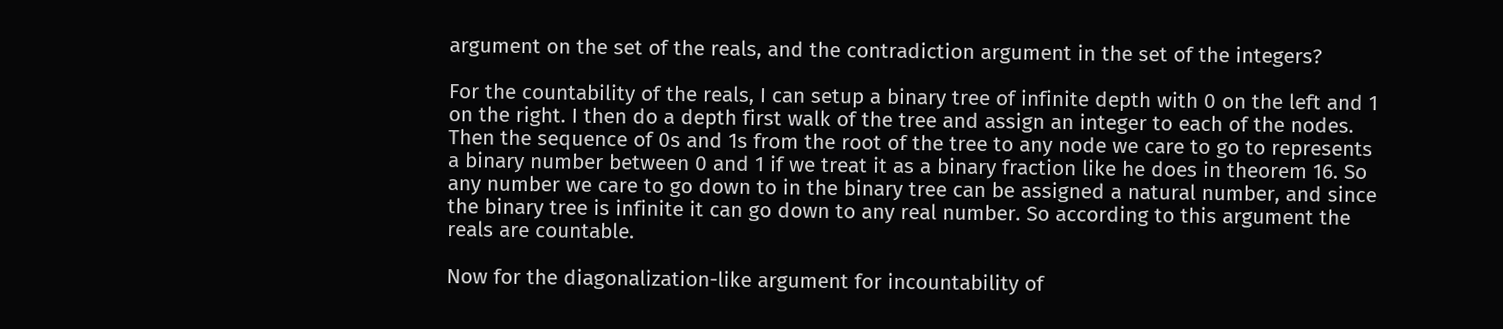argument on the set of the reals, and the contradiction argument in the set of the integers?

For the countability of the reals, I can setup a binary tree of infinite depth with 0 on the left and 1 on the right. I then do a depth first walk of the tree and assign an integer to each of the nodes. Then the sequence of 0s and 1s from the root of the tree to any node we care to go to represents a binary number between 0 and 1 if we treat it as a binary fraction like he does in theorem 16. So any number we care to go down to in the binary tree can be assigned a natural number, and since the binary tree is infinite it can go down to any real number. So according to this argument the reals are countable.

Now for the diagonalization-like argument for incountability of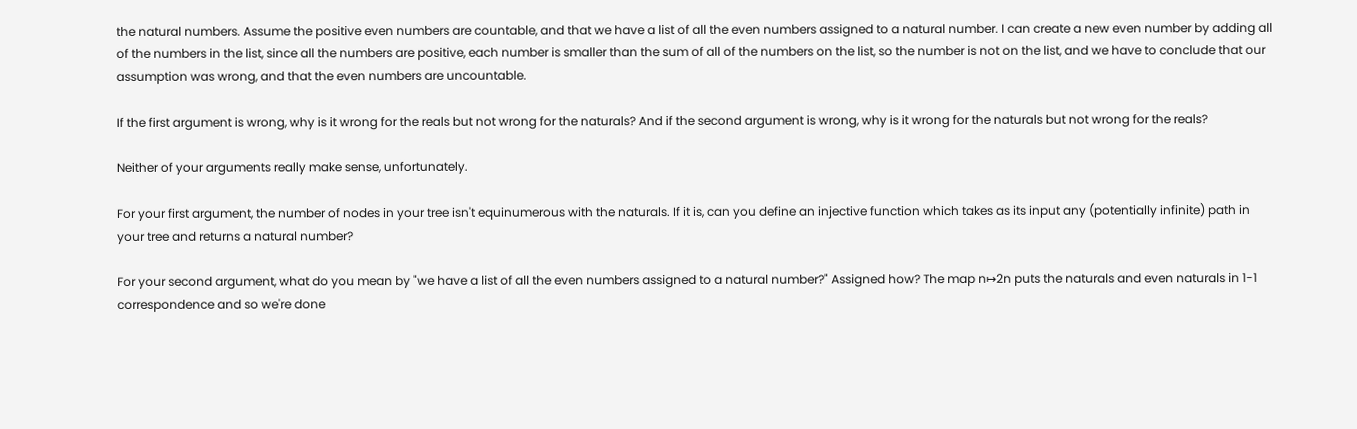the natural numbers. Assume the positive even numbers are countable, and that we have a list of all the even numbers assigned to a natural number. I can create a new even number by adding all of the numbers in the list, since all the numbers are positive, each number is smaller than the sum of all of the numbers on the list, so the number is not on the list, and we have to conclude that our assumption was wrong, and that the even numbers are uncountable.

If the first argument is wrong, why is it wrong for the reals but not wrong for the naturals? And if the second argument is wrong, why is it wrong for the naturals but not wrong for the reals?

Neither of your arguments really make sense, unfortunately.

For your first argument, the number of nodes in your tree isn't equinumerous with the naturals. If it is, can you define an injective function which takes as its input any (potentially infinite) path in your tree and returns a natural number?

For your second argument, what do you mean by "we have a list of all the even numbers assigned to a natural number?" Assigned how? The map n↦2n puts the naturals and even naturals in 1-1 correspondence and so we're done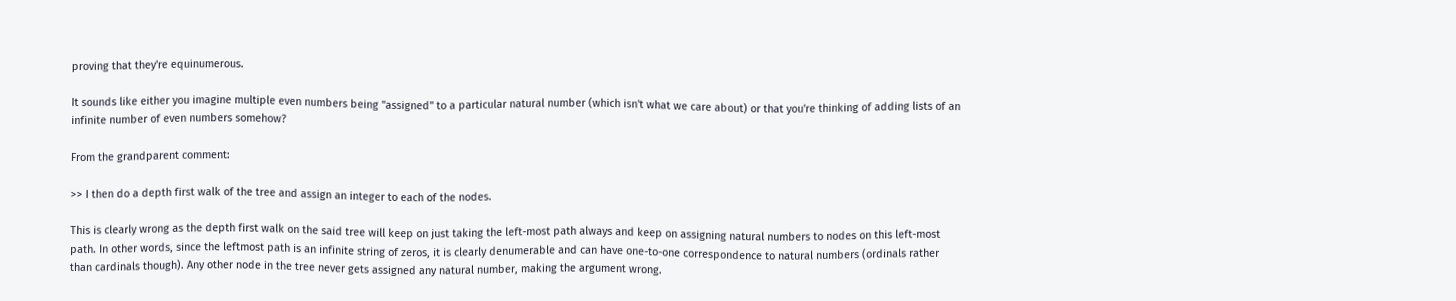proving that they're equinumerous.

It sounds like either you imagine multiple even numbers being "assigned" to a particular natural number (which isn't what we care about) or that you're thinking of adding lists of an infinite number of even numbers somehow?

From the grandparent comment:

>> I then do a depth first walk of the tree and assign an integer to each of the nodes.

This is clearly wrong as the depth first walk on the said tree will keep on just taking the left-most path always and keep on assigning natural numbers to nodes on this left-most path. In other words, since the leftmost path is an infinite string of zeros, it is clearly denumerable and can have one-to-one correspondence to natural numbers (ordinals rather than cardinals though). Any other node in the tree never gets assigned any natural number, making the argument wrong.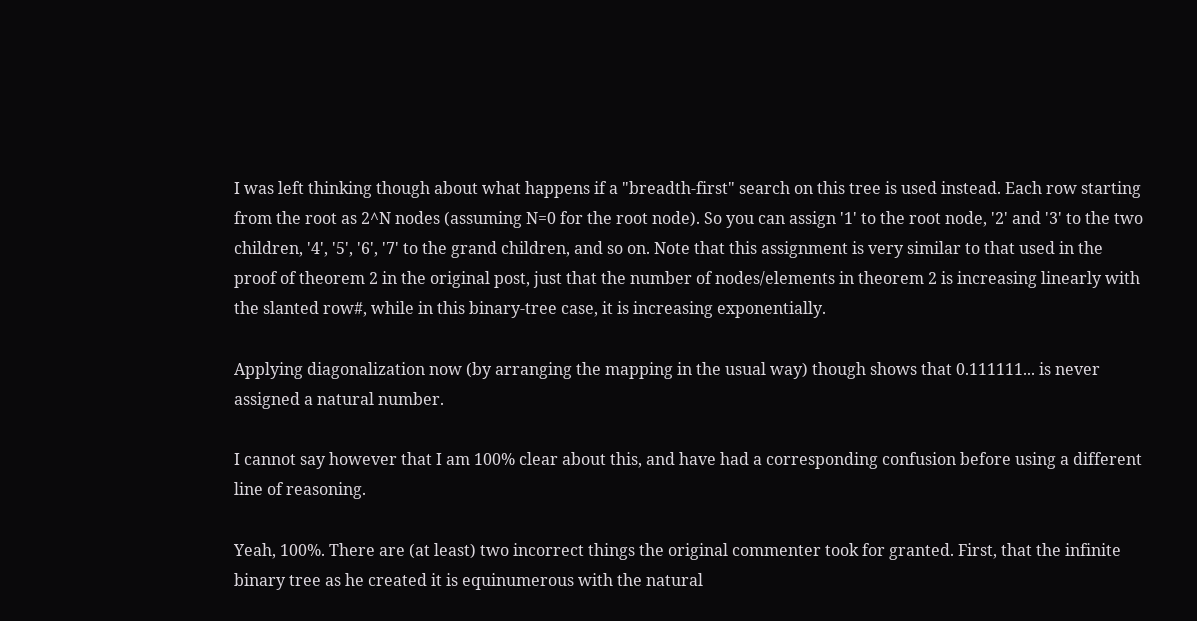I was left thinking though about what happens if a "breadth-first" search on this tree is used instead. Each row starting from the root as 2^N nodes (assuming N=0 for the root node). So you can assign '1' to the root node, '2' and '3' to the two children, '4', '5', '6', '7' to the grand children, and so on. Note that this assignment is very similar to that used in the proof of theorem 2 in the original post, just that the number of nodes/elements in theorem 2 is increasing linearly with the slanted row#, while in this binary-tree case, it is increasing exponentially.

Applying diagonalization now (by arranging the mapping in the usual way) though shows that 0.111111... is never assigned a natural number.

I cannot say however that I am 100% clear about this, and have had a corresponding confusion before using a different line of reasoning.

Yeah, 100%. There are (at least) two incorrect things the original commenter took for granted. First, that the infinite binary tree as he created it is equinumerous with the natural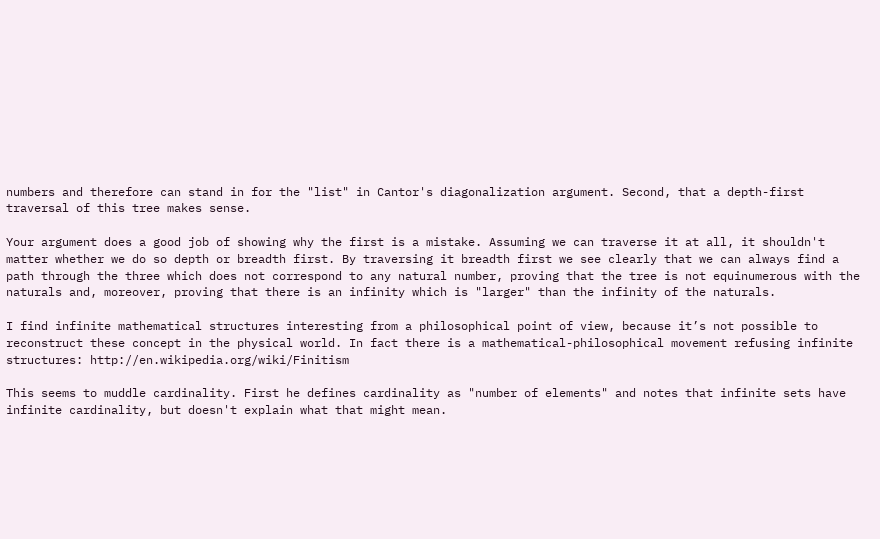numbers and therefore can stand in for the "list" in Cantor's diagonalization argument. Second, that a depth-first traversal of this tree makes sense.

Your argument does a good job of showing why the first is a mistake. Assuming we can traverse it at all, it shouldn't matter whether we do so depth or breadth first. By traversing it breadth first we see clearly that we can always find a path through the three which does not correspond to any natural number, proving that the tree is not equinumerous with the naturals and, moreover, proving that there is an infinity which is "larger" than the infinity of the naturals.

I find infinite mathematical structures interesting from a philosophical point of view, because it’s not possible to reconstruct these concept in the physical world. In fact there is a mathematical-philosophical movement refusing infinite structures: http://en.wikipedia.org/wiki/Finitism

This seems to muddle cardinality. First he defines cardinality as "number of elements" and notes that infinite sets have infinite cardinality, but doesn't explain what that might mean.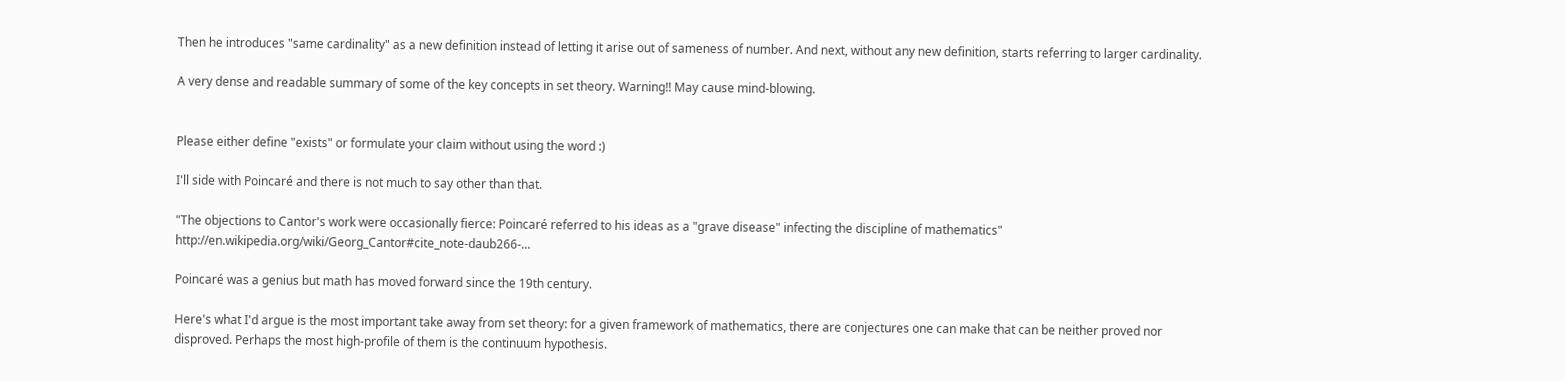Then he introduces "same cardinality" as a new definition instead of letting it arise out of sameness of number. And next, without any new definition, starts referring to larger cardinality.

A very dense and readable summary of some of the key concepts in set theory. Warning!! May cause mind-blowing.


Please either define "exists" or formulate your claim without using the word :)

I'll side with Poincaré and there is not much to say other than that.

"The objections to Cantor's work were occasionally fierce: Poincaré referred to his ideas as a "grave disease" infecting the discipline of mathematics" http://en.wikipedia.org/wiki/Georg_Cantor#cite_note-daub266-...

Poincaré was a genius but math has moved forward since the 19th century.

Here's what I'd argue is the most important take away from set theory: for a given framework of mathematics, there are conjectures one can make that can be neither proved nor disproved. Perhaps the most high-profile of them is the continuum hypothesis.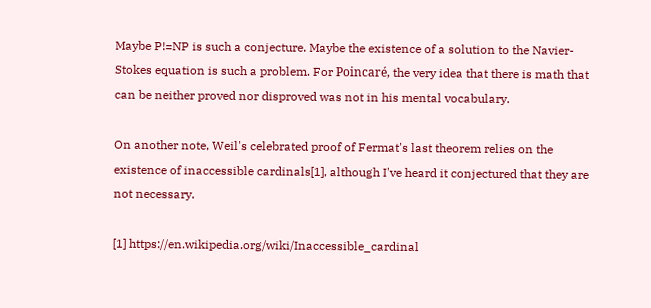Maybe P!=NP is such a conjecture. Maybe the existence of a solution to the Navier-Stokes equation is such a problem. For Poincaré, the very idea that there is math that can be neither proved nor disproved was not in his mental vocabulary.

On another note, Weil's celebrated proof of Fermat's last theorem relies on the existence of inaccessible cardinals[1], although I've heard it conjectured that they are not necessary.

[1] https://en.wikipedia.org/wiki/Inaccessible_cardinal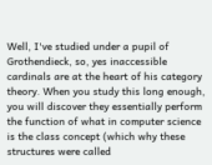Well, I've studied under a pupil of Grothendieck, so, yes inaccessible cardinals are at the heart of his category theory. When you study this long enough, you will discover they essentially perform the function of what in computer science is the class concept (which why these structures were called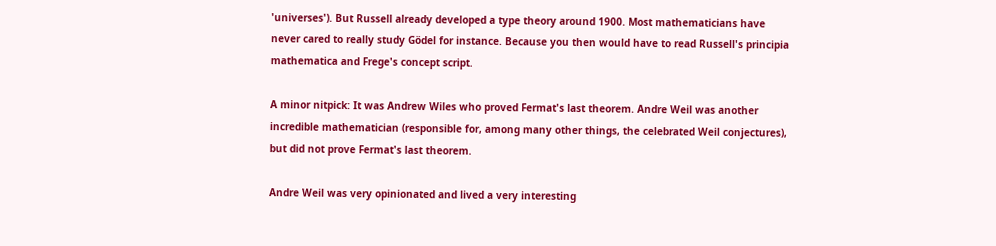'universes'). But Russell already developed a type theory around 1900. Most mathematicians have never cared to really study Gödel for instance. Because you then would have to read Russell's principia mathematica and Frege's concept script.

A minor nitpick: It was Andrew Wiles who proved Fermat's last theorem. Andre Weil was another incredible mathematician (responsible for, among many other things, the celebrated Weil conjectures), but did not prove Fermat's last theorem.

Andre Weil was very opinionated and lived a very interesting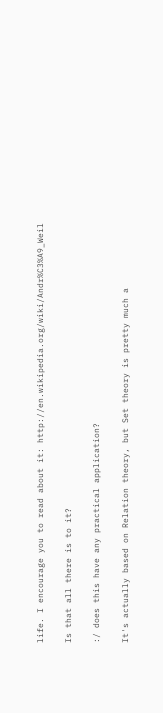life. I encourage you to read about it: http://en.wikipedia.org/wiki/Andr%C3%A9_Weil

Is that all there is to it?

:/ does this have any practical application?

It's actually based on Relation theory, but Set theory is pretty much a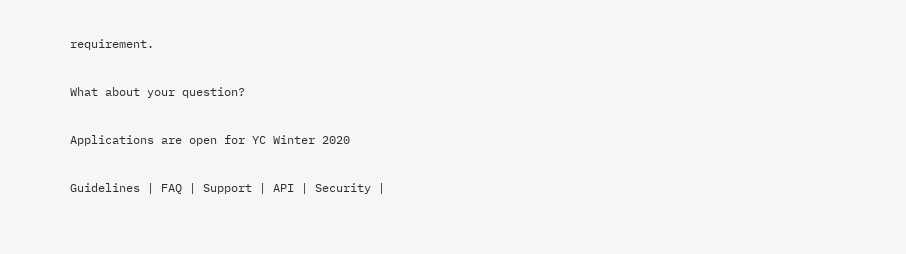requirement.

What about your question?

Applications are open for YC Winter 2020

Guidelines | FAQ | Support | API | Security |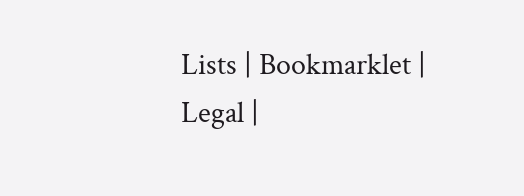Lists | Bookmarklet | Legal |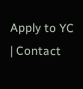Apply to YC | Contact